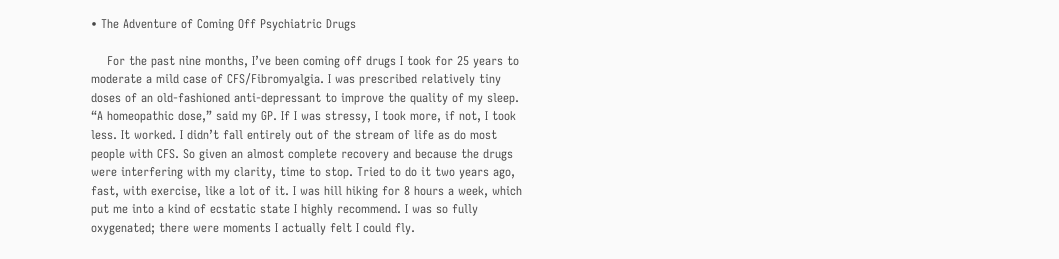• The Adventure of Coming Off Psychiatric Drugs

    For the past nine months, I’ve been coming off drugs I took for 25 years to moderate a mild case of CFS/Fibromyalgia. I was prescribed relatively tiny doses of an old-fashioned anti-depressant to improve the quality of my sleep. “A homeopathic dose,” said my GP. If I was stressy, I took more, if not, I took less. It worked. I didn’t fall entirely out of the stream of life as do most people with CFS. So given an almost complete recovery and because the drugs were interfering with my clarity, time to stop. Tried to do it two years ago, fast, with exercise, like a lot of it. I was hill hiking for 8 hours a week, which put me into a kind of ecstatic state I highly recommend. I was so fully oxygenated; there were moments I actually felt I could fly.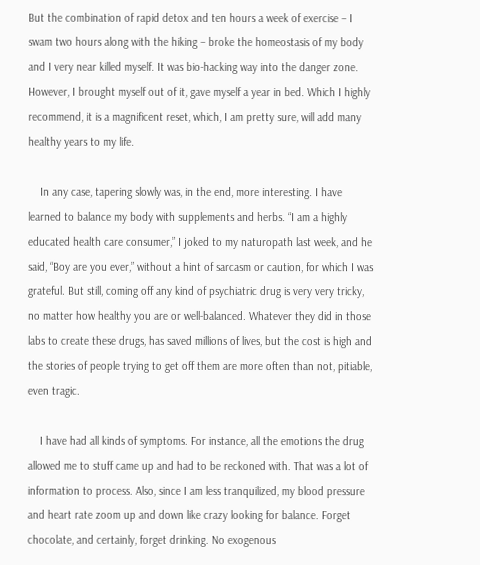But the combination of rapid detox and ten hours a week of exercise – I swam two hours along with the hiking – broke the homeostasis of my body and I very near killed myself. It was bio-hacking way into the danger zone. However, I brought myself out of it, gave myself a year in bed. Which I highly recommend, it is a magnificent reset, which, I am pretty sure, will add many healthy years to my life.

    In any case, tapering slowly was, in the end, more interesting. I have learned to balance my body with supplements and herbs. “I am a highly educated health care consumer,” I joked to my naturopath last week, and he said, “Boy are you ever,” without a hint of sarcasm or caution, for which I was grateful. But still, coming off any kind of psychiatric drug is very very tricky, no matter how healthy you are or well-balanced. Whatever they did in those labs to create these drugs, has saved millions of lives, but the cost is high and the stories of people trying to get off them are more often than not, pitiable, even tragic.

    I have had all kinds of symptoms. For instance, all the emotions the drug allowed me to stuff came up and had to be reckoned with. That was a lot of information to process. Also, since I am less tranquilized, my blood pressure and heart rate zoom up and down like crazy looking for balance. Forget chocolate, and certainly, forget drinking. No exogenous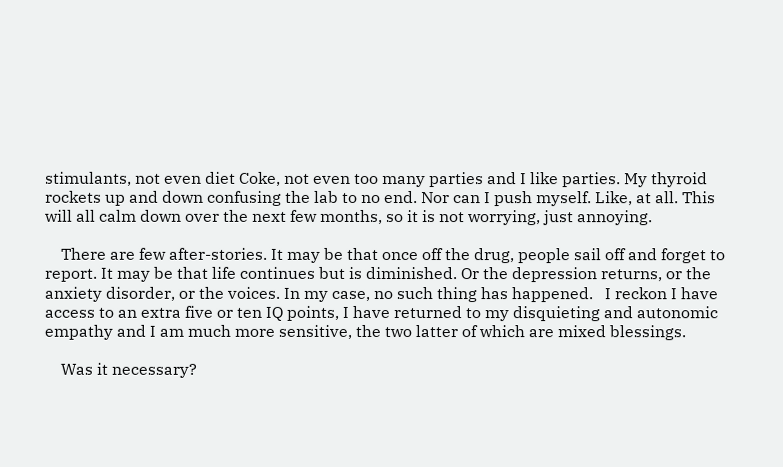stimulants, not even diet Coke, not even too many parties and I like parties. My thyroid rockets up and down confusing the lab to no end. Nor can I push myself. Like, at all. This will all calm down over the next few months, so it is not worrying, just annoying.

    There are few after-stories. It may be that once off the drug, people sail off and forget to report. It may be that life continues but is diminished. Or the depression returns, or the anxiety disorder, or the voices. In my case, no such thing has happened.   I reckon I have access to an extra five or ten IQ points, I have returned to my disquieting and autonomic empathy and I am much more sensitive, the two latter of which are mixed blessings.

    Was it necessary?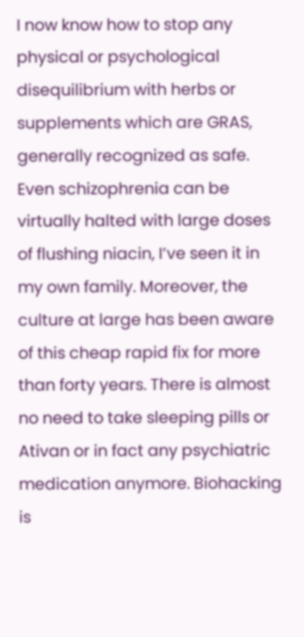I now know how to stop any physical or psychological disequilibrium with herbs or supplements which are GRAS, generally recognized as safe. Even schizophrenia can be virtually halted with large doses of flushing niacin, I’ve seen it in my own family. Moreover, the culture at large has been aware of this cheap rapid fix for more than forty years. There is almost no need to take sleeping pills or Ativan or in fact any psychiatric medication anymore. Biohacking is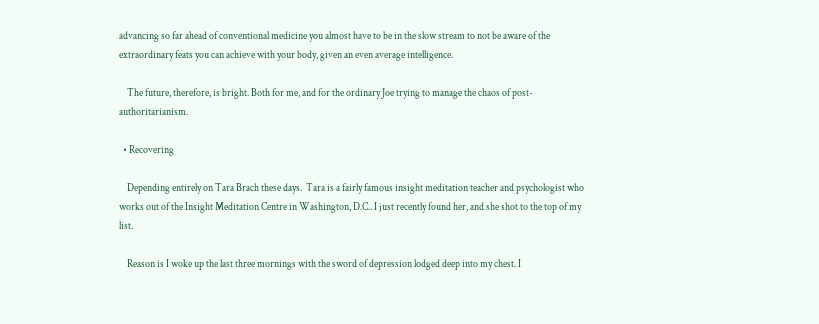advancing so far ahead of conventional medicine you almost have to be in the slow stream to not be aware of the extraordinary feats you can achieve with your body, given an even average intelligence.

    The future, therefore, is bright. Both for me, and for the ordinary Joe trying to manage the chaos of post-authoritarianism.

  • Recovering

    Depending entirely on Tara Brach these days.  Tara is a fairly famous insight meditation teacher and psychologist who works out of the Insight Meditation Centre in Washington, D.C.. I just recently found her, and she shot to the top of my list.

    Reason is I woke up the last three mornings with the sword of depression lodged deep into my chest. I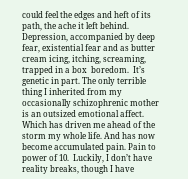could feel the edges and heft of its path, the ache it left behind.  Depression, accompanied by deep fear, existential fear and as butter cream icing, itching, screaming, trapped in a box  boredom.  It’s genetic in part. The only terrible thing I inherited from my occasionally schizophrenic mother is an outsized emotional affect. Which has driven me ahead of the storm my whole life. And has now become accumulated pain. Pain to power of 10.  Luckily, I don’t have reality breaks, though I have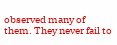observed many of them. They never fail to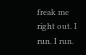freak me right out. I run. I run.